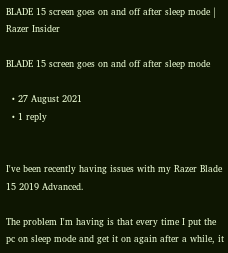BLADE 15 screen goes on and off after sleep mode | Razer Insider

BLADE 15 screen goes on and off after sleep mode

  • 27 August 2021
  • 1 reply


I've been recently having issues with my Razer Blade 15 2019 Advanced.

The problem I'm having is that every time I put the pc on sleep mode and get it on again after a while, it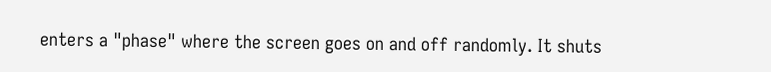enters a "phase" where the screen goes on and off randomly. It shuts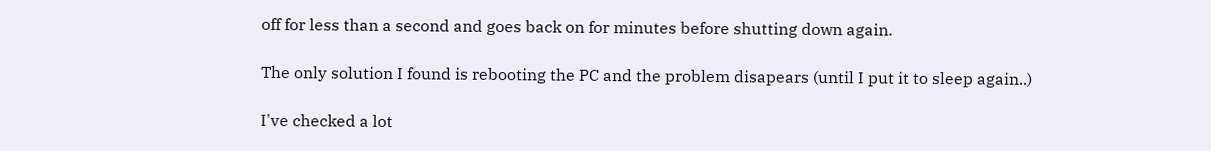off for less than a second and goes back on for minutes before shutting down again.

The only solution I found is rebooting the PC and the problem disapears (until I put it to sleep again..)

I've checked a lot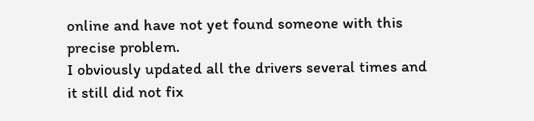online and have not yet found someone with this precise problem.
I obviously updated all the drivers several times and it still did not fix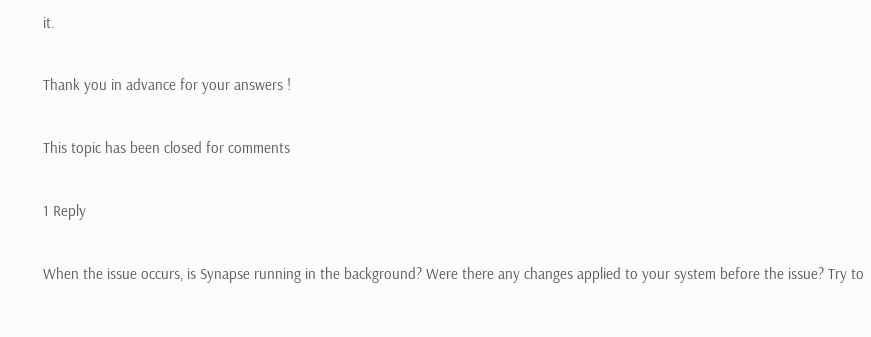it.

Thank you in advance for your answers !

This topic has been closed for comments

1 Reply

When the issue occurs, is Synapse running in the background? Were there any changes applied to your system before the issue? Try to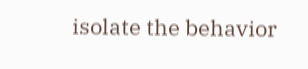isolate the behavior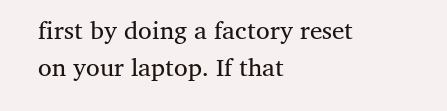first by doing a factory reset on your laptop. If that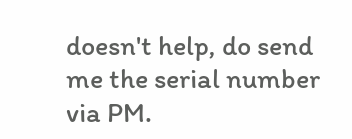doesn't help, do send me the serial number via PM.